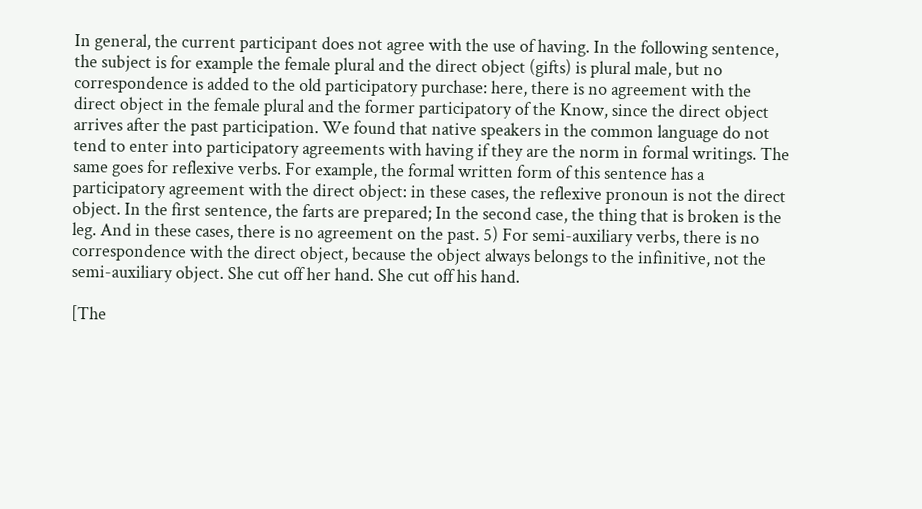In general, the current participant does not agree with the use of having. In the following sentence, the subject is for example the female plural and the direct object (gifts) is plural male, but no correspondence is added to the old participatory purchase: here, there is no agreement with the direct object in the female plural and the former participatory of the Know, since the direct object arrives after the past participation. We found that native speakers in the common language do not tend to enter into participatory agreements with having if they are the norm in formal writings. The same goes for reflexive verbs. For example, the formal written form of this sentence has a participatory agreement with the direct object: in these cases, the reflexive pronoun is not the direct object. In the first sentence, the farts are prepared; In the second case, the thing that is broken is the leg. And in these cases, there is no agreement on the past. 5) For semi-auxiliary verbs, there is no correspondence with the direct object, because the object always belongs to the infinitive, not the semi-auxiliary object. She cut off her hand. She cut off his hand.

[The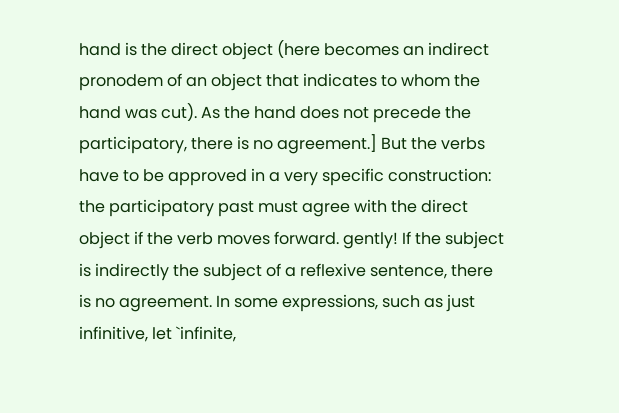hand is the direct object (here becomes an indirect pronodem of an object that indicates to whom the hand was cut). As the hand does not precede the participatory, there is no agreement.] But the verbs have to be approved in a very specific construction: the participatory past must agree with the direct object if the verb moves forward. gently! If the subject is indirectly the subject of a reflexive sentence, there is no agreement. In some expressions, such as just infinitive, let `infinite,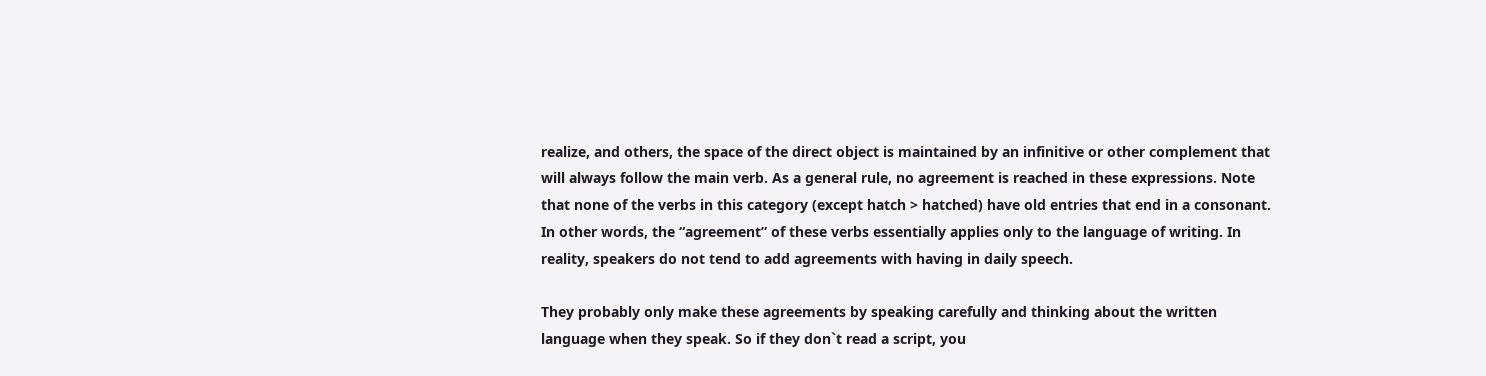realize, and others, the space of the direct object is maintained by an infinitive or other complement that will always follow the main verb. As a general rule, no agreement is reached in these expressions. Note that none of the verbs in this category (except hatch > hatched) have old entries that end in a consonant. In other words, the “agreement” of these verbs essentially applies only to the language of writing. In reality, speakers do not tend to add agreements with having in daily speech.

They probably only make these agreements by speaking carefully and thinking about the written language when they speak. So if they don`t read a script, you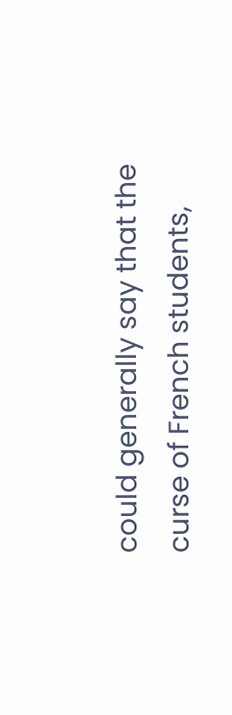could generally say that the curse of French students,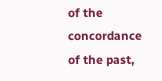of the concordance of the past,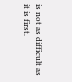is not as difficult as it is first.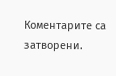Коментарите са затворени.